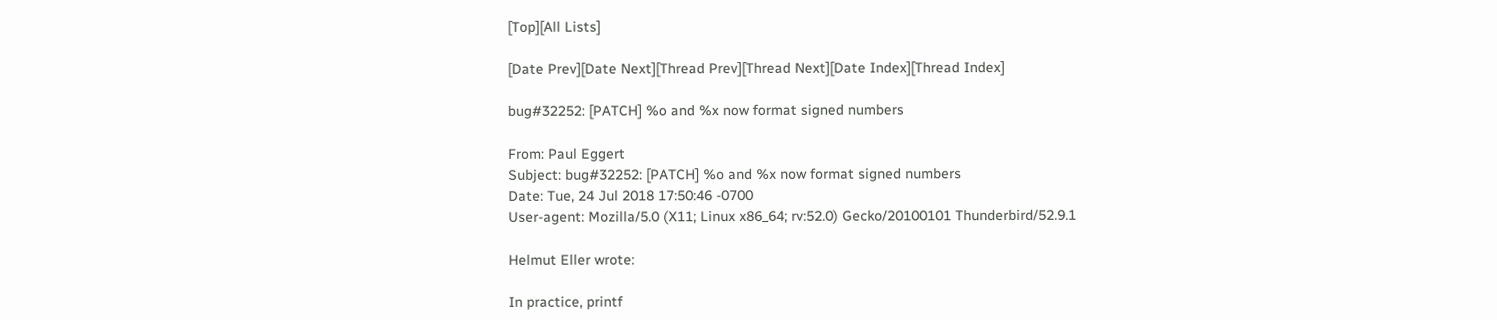[Top][All Lists]

[Date Prev][Date Next][Thread Prev][Thread Next][Date Index][Thread Index]

bug#32252: [PATCH] %o and %x now format signed numbers

From: Paul Eggert
Subject: bug#32252: [PATCH] %o and %x now format signed numbers
Date: Tue, 24 Jul 2018 17:50:46 -0700
User-agent: Mozilla/5.0 (X11; Linux x86_64; rv:52.0) Gecko/20100101 Thunderbird/52.9.1

Helmut Eller wrote:

In practice, printf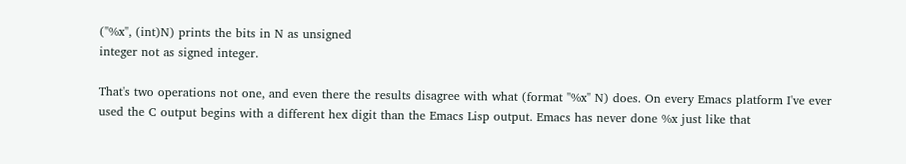("%x", (int)N) prints the bits in N as unsigned
integer not as signed integer.

That's two operations not one, and even there the results disagree with what (format "%x" N) does. On every Emacs platform I've ever used the C output begins with a different hex digit than the Emacs Lisp output. Emacs has never done %x just like that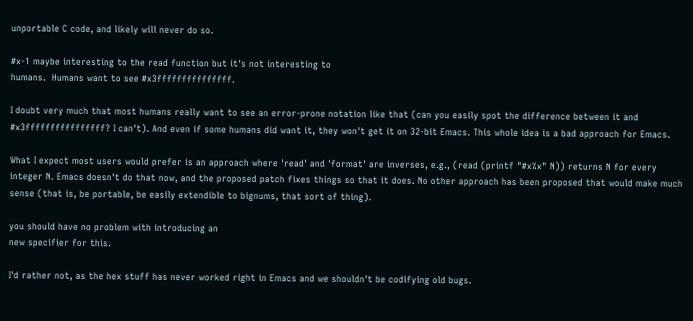unportable C code, and likely will never do so.

#x-1 maybe interesting to the read function but it's not interesting to
humans.  Humans want to see #x3fffffffffffffff.

I doubt very much that most humans really want to see an error-prone notation like that (can you easily spot the difference between it and #x3ffffffffffffffff? I can't). And even if some humans did want it, they won't get it on 32-bit Emacs. This whole idea is a bad approach for Emacs.

What I expect most users would prefer is an approach where 'read' and 'format' are inverses, e.g., (read (printf "#x%x" N)) returns N for every integer N. Emacs doesn't do that now, and the proposed patch fixes things so that it does. No other approach has been proposed that would make much sense (that is, be portable, be easily extendible to bignums, that sort of thing).

you should have no problem with introducing an
new specifier for this.

I'd rather not, as the hex stuff has never worked right in Emacs and we shouldn't be codifying old bugs.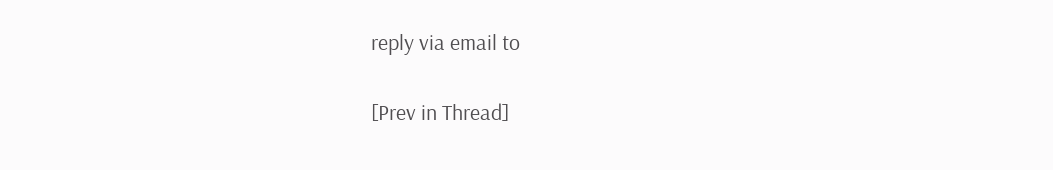reply via email to

[Prev in Thread]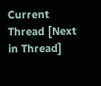Current Thread [Next in Thread]